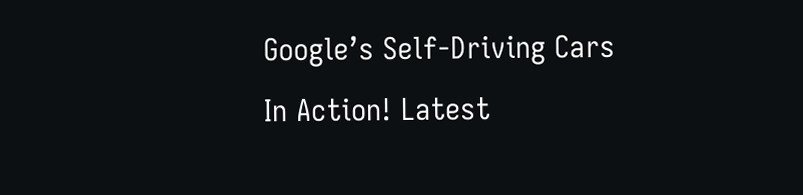Google’s Self-Driving Cars In Action! Latest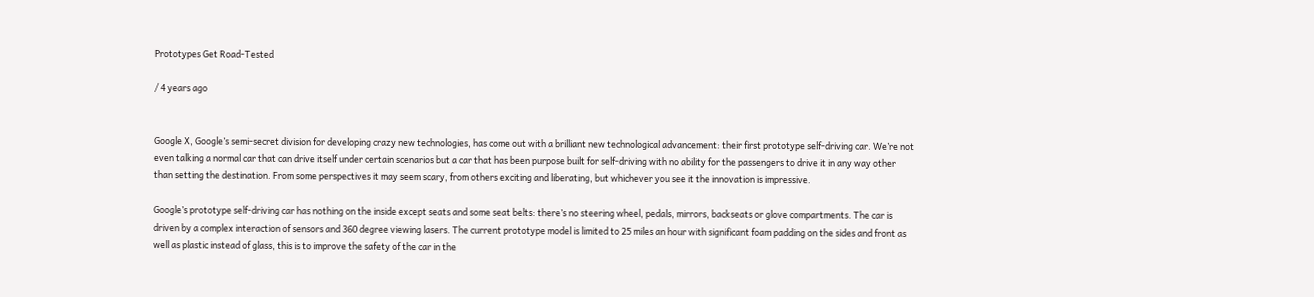Prototypes Get Road-Tested

/ 4 years ago


Google X, Google’s semi-secret division for developing crazy new technologies, has come out with a brilliant new technological advancement: their first prototype self-driving car. We’re not even talking a normal car that can drive itself under certain scenarios but a car that has been purpose built for self-driving with no ability for the passengers to drive it in any way other than setting the destination. From some perspectives it may seem scary, from others exciting and liberating, but whichever you see it the innovation is impressive.

Google’s prototype self-driving car has nothing on the inside except seats and some seat belts: there’s no steering wheel, pedals, mirrors, backseats or glove compartments. The car is driven by a complex interaction of sensors and 360 degree viewing lasers. The current prototype model is limited to 25 miles an hour with significant foam padding on the sides and front as well as plastic instead of glass, this is to improve the safety of the car in the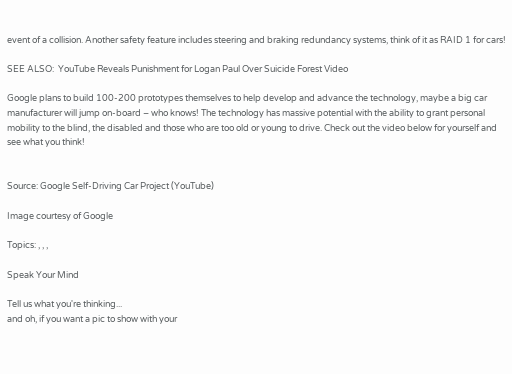event of a collision. Another safety feature includes steering and braking redundancy systems, think of it as RAID 1 for cars!

SEE ALSO:  YouTube Reveals Punishment for Logan Paul Over Suicide Forest Video

Google plans to build 100-200 prototypes themselves to help develop and advance the technology, maybe a big car manufacturer will jump on-board – who knows! The technology has massive potential with the ability to grant personal mobility to the blind, the disabled and those who are too old or young to drive. Check out the video below for yourself and see what you think!


Source: Google Self-Driving Car Project (YouTube)

Image courtesy of Google

Topics: , , ,

Speak Your Mind

Tell us what you're thinking...
and oh, if you want a pic to show with your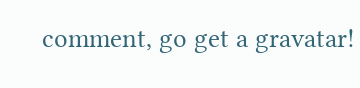comment, go get a gravatar!